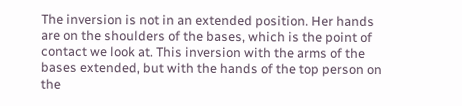The inversion is not in an extended position. Her hands are on the shoulders of the bases, which is the point of contact we look at. This inversion with the arms of the bases extended, but with the hands of the top person on the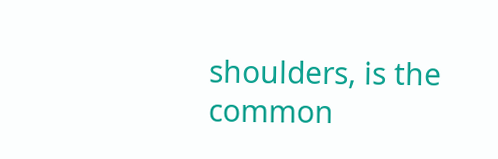shoulders, is the common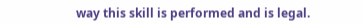way this skill is performed and is legal.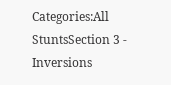Categories:All StuntsSection 3 - Inversions